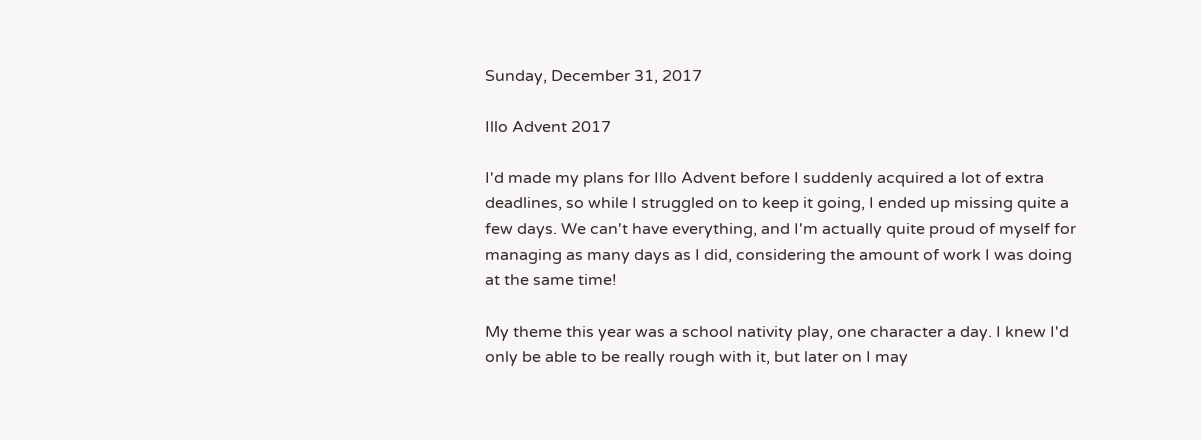Sunday, December 31, 2017

Illo Advent 2017

I'd made my plans for Illo Advent before I suddenly acquired a lot of extra deadlines, so while I struggled on to keep it going, I ended up missing quite a few days. We can't have everything, and I'm actually quite proud of myself for managing as many days as I did, considering the amount of work I was doing at the same time!

My theme this year was a school nativity play, one character a day. I knew I'd only be able to be really rough with it, but later on I may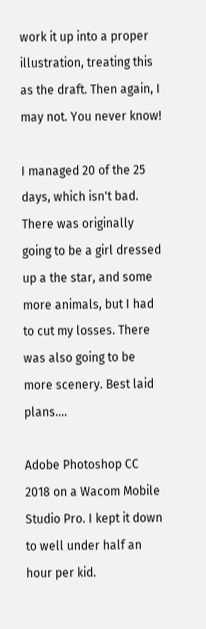work it up into a proper illustration, treating this as the draft. Then again, I may not. You never know!

I managed 20 of the 25 days, which isn't bad. There was originally going to be a girl dressed up a the star, and some more animals, but I had to cut my losses. There was also going to be more scenery. Best laid plans....

Adobe Photoshop CC 2018 on a Wacom Mobile Studio Pro. I kept it down to well under half an hour per kid.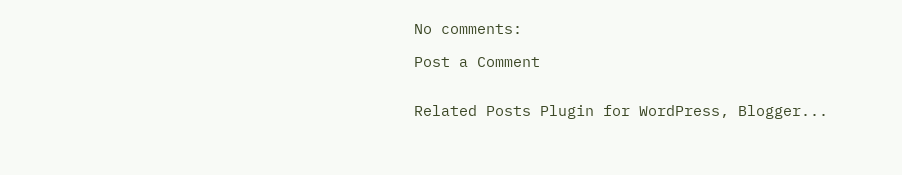No comments:

Post a Comment


Related Posts Plugin for WordPress, Blogger...